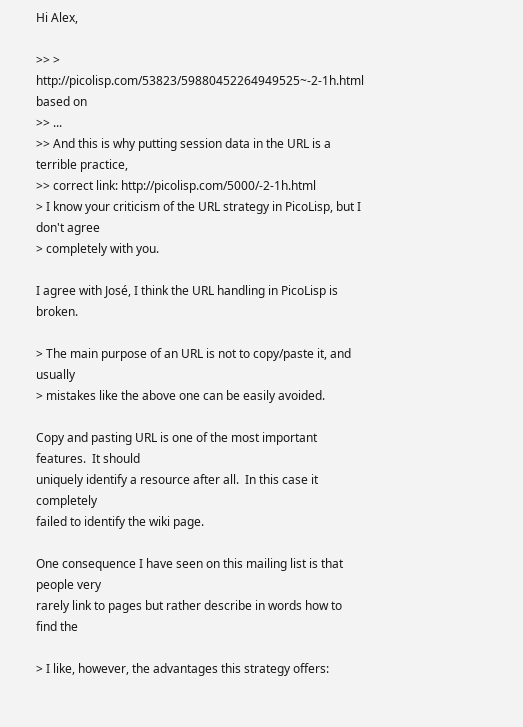Hi Alex,

>> > http://picolisp.com/53823/59880452264949525~-2-1h.html based on
>> ...
>> And this is why putting session data in the URL is a terrible practice,
>> correct link: http://picolisp.com/5000/-2-1h.html
> I know your criticism of the URL strategy in PicoLisp, but I don't agree
> completely with you.

I agree with José, I think the URL handling in PicoLisp is broken.

> The main purpose of an URL is not to copy/paste it, and usually
> mistakes like the above one can be easily avoided.

Copy and pasting URL is one of the most important features.  It should
uniquely identify a resource after all.  In this case it completely
failed to identify the wiki page.

One consequence I have seen on this mailing list is that people very
rarely link to pages but rather describe in words how to find the

> I like, however, the advantages this strategy offers: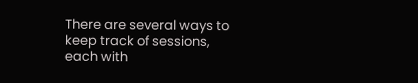There are several ways to keep track of sessions, each with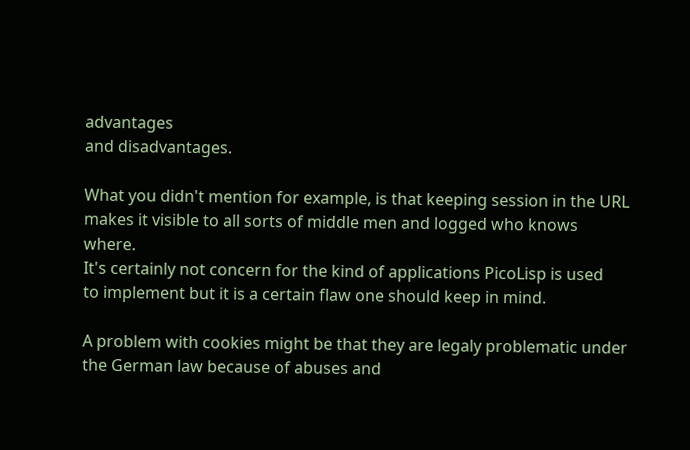advantages
and disadvantages.

What you didn't mention for example, is that keeping session in the URL
makes it visible to all sorts of middle men and logged who knows where.
It's certainly not concern for the kind of applications PicoLisp is used
to implement but it is a certain flaw one should keep in mind.

A problem with cookies might be that they are legaly problematic under
the German law because of abuses and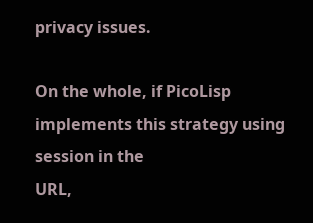privacy issues.

On the whole, if PicoLisp implements this strategy using session in the
URL,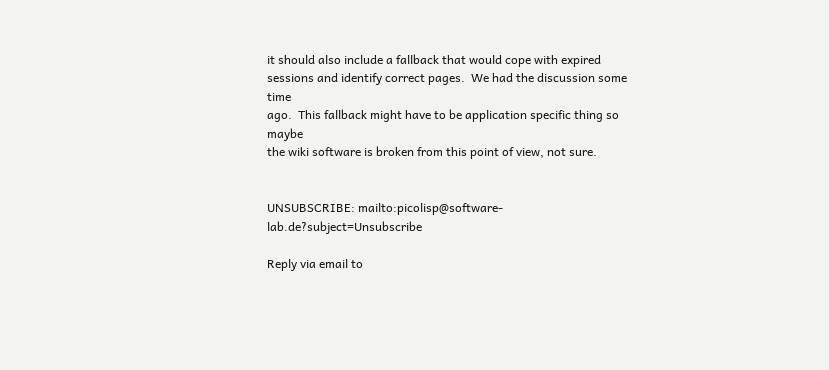it should also include a fallback that would cope with expired
sessions and identify correct pages.  We had the discussion some time
ago.  This fallback might have to be application specific thing so maybe
the wiki software is broken from this point of view, not sure.


UNSUBSCRIBE: mailto:picolisp@software-lab.de?subject=Unsubscribe

Reply via email to